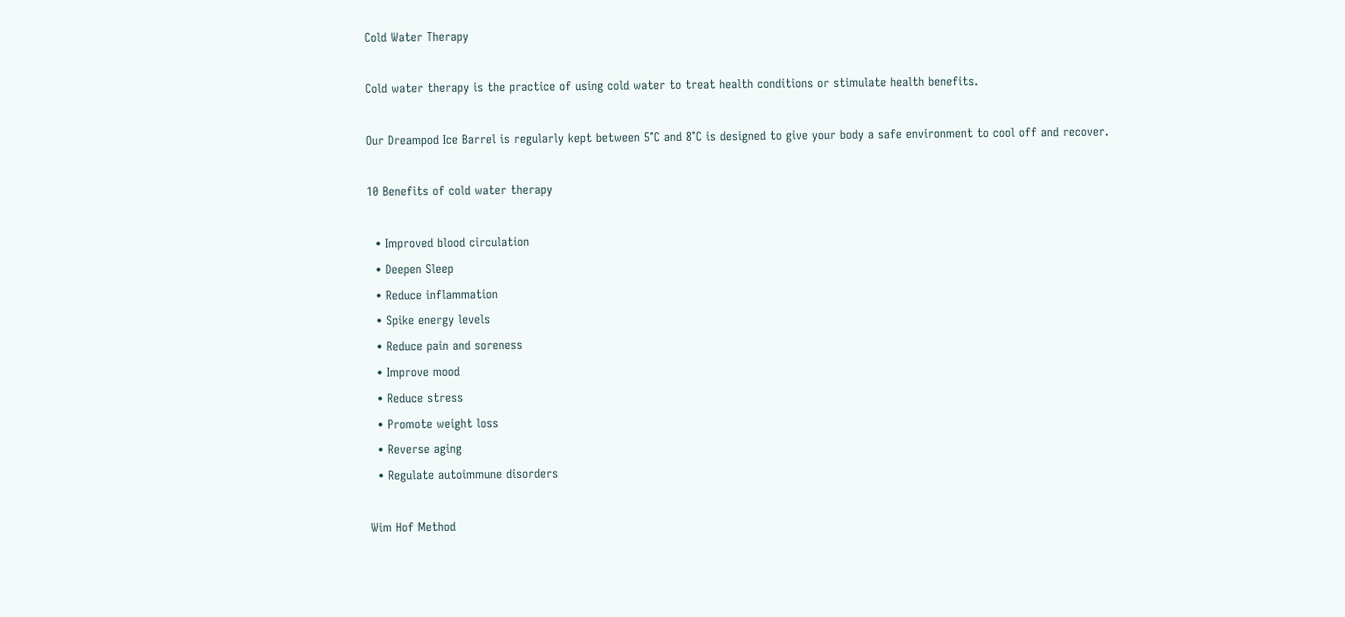Cold Water Therapy

Cold water therapy is the practice of using cold water to treat health conditions or stimulate health benefits.

Our Dreampod Ice Barrel is regularly kept between 5°C and 8°C is designed to give your body a safe environment to cool off and recover.

10 Benefits of cold water therapy

  • Improved blood circulation
  • Deepen Sleep
  • Reduce inflammation
  • Spike energy levels
  • Reduce pain and soreness
  • Improve mood
  • Reduce stress
  • Promote weight loss
  • Reverse aging
  • Regulate autoimmune disorders

Wim Hof Method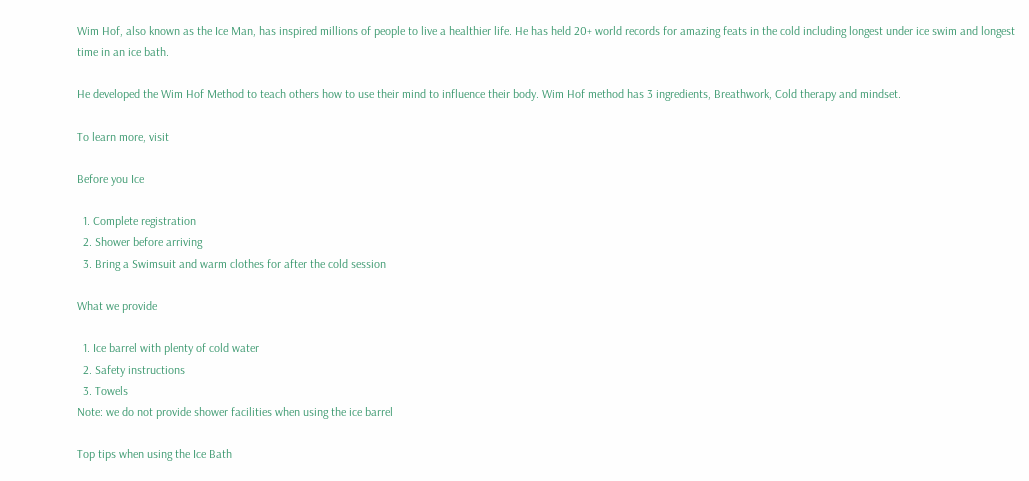Wim Hof, also known as the Ice Man, has inspired millions of people to live a healthier life. He has held 20+ world records for amazing feats in the cold including longest under ice swim and longest time in an ice bath.

He developed the Wim Hof Method to teach others how to use their mind to influence their body. Wim Hof method has 3 ingredients, Breathwork, Cold therapy and mindset.

To learn more, visit

Before you Ice

  1. Complete registration
  2. Shower before arriving
  3. Bring a Swimsuit and warm clothes for after the cold session

What we provide

  1. Ice barrel with plenty of cold water
  2. Safety instructions
  3. Towels
Note: we do not provide shower facilities when using the ice barrel

Top tips when using the Ice Bath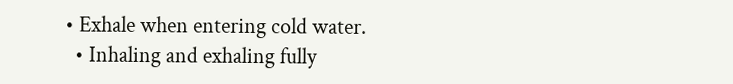• Exhale when entering cold water.
  • Inhaling and exhaling fully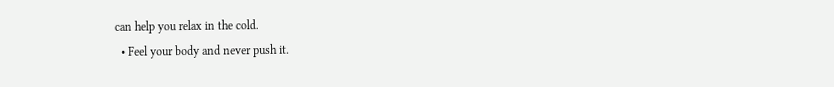can help you relax in the cold.
  • Feel your body and never push it.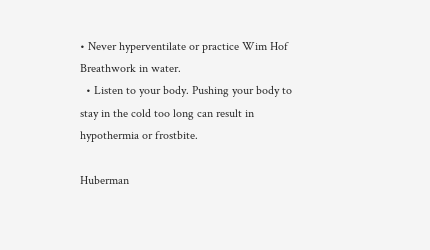• Never hyperventilate or practice Wim Hof Breathwork in water.
  • Listen to your body. Pushing your body to stay in the cold too long can result in hypothermia or frostbite.

Huberman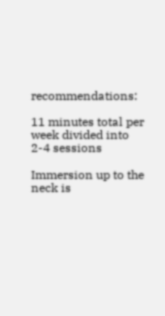recommendations:

11 minutes total per week divided into 2-4 sessions

Immersion up to the neck is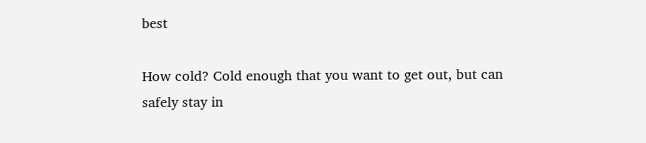best

How cold? Cold enough that you want to get out, but can safely stay in